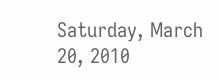Saturday, March 20, 2010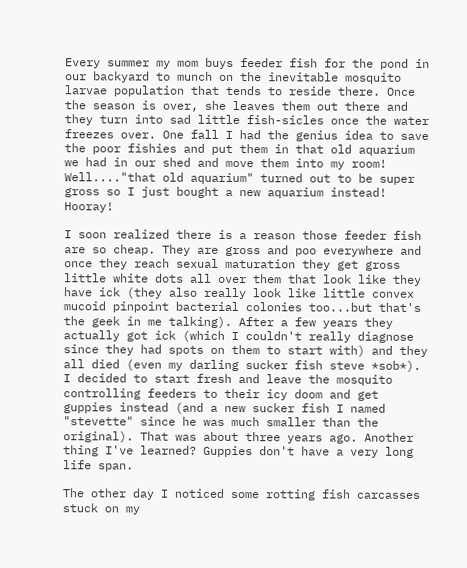Every summer my mom buys feeder fish for the pond in our backyard to munch on the inevitable mosquito larvae population that tends to reside there. Once the season is over, she leaves them out there and they turn into sad little fish-sicles once the water freezes over. One fall I had the genius idea to save the poor fishies and put them in that old aquarium we had in our shed and move them into my room! Well...."that old aquarium" turned out to be super gross so I just bought a new aquarium instead! Hooray!

I soon realized there is a reason those feeder fish are so cheap. They are gross and poo everywhere and once they reach sexual maturation they get gross little white dots all over them that look like they have ick (they also really look like little convex mucoid pinpoint bacterial colonies too...but that's the geek in me talking). After a few years they actually got ick (which I couldn't really diagnose since they had spots on them to start with) and they all died (even my darling sucker fish steve *sob*). I decided to start fresh and leave the mosquito controlling feeders to their icy doom and get guppies instead (and a new sucker fish I named "stevette" since he was much smaller than the original). That was about three years ago. Another thing I've learned? Guppies don't have a very long life span.

The other day I noticed some rotting fish carcasses stuck on my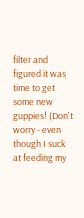filter and figured it was time to get some new guppies! (Don't worry - even though I suck at feeding my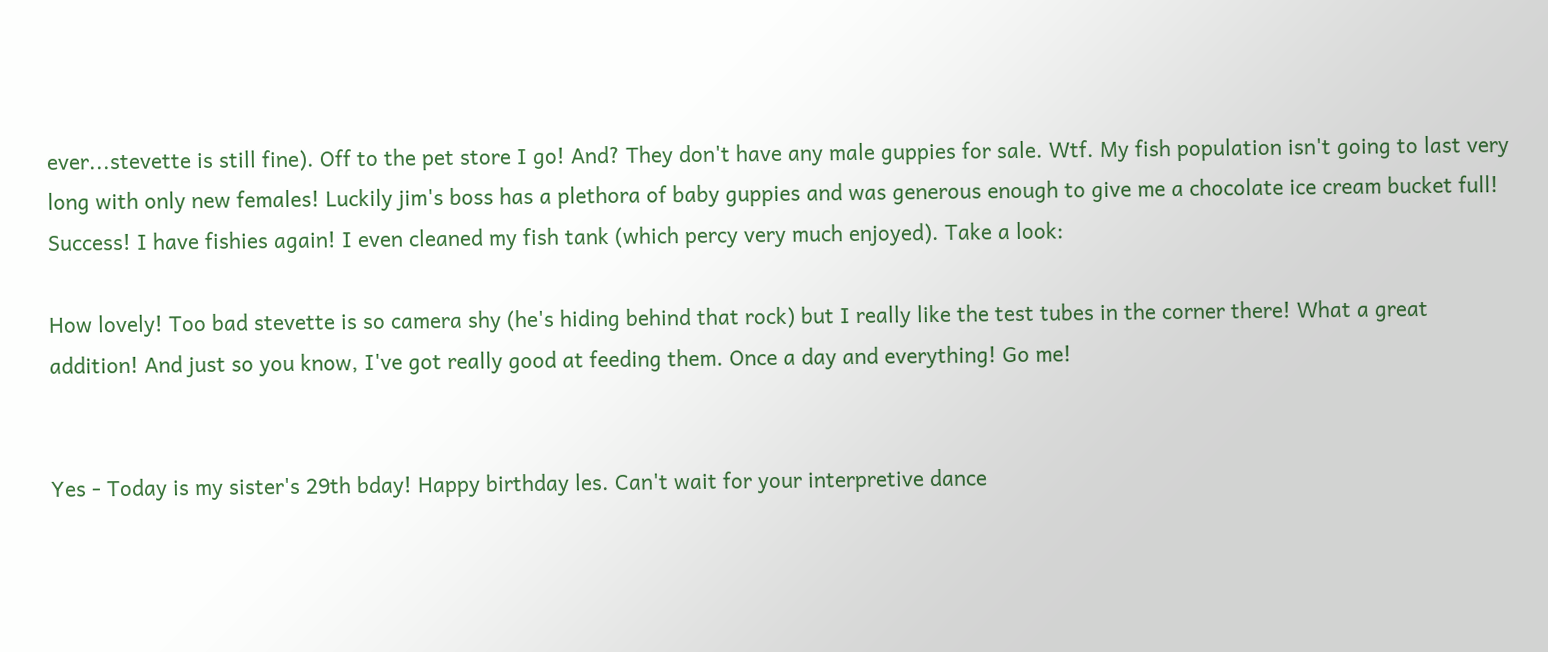ever...stevette is still fine). Off to the pet store I go! And? They don't have any male guppies for sale. Wtf. My fish population isn't going to last very long with only new females! Luckily jim's boss has a plethora of baby guppies and was generous enough to give me a chocolate ice cream bucket full! Success! I have fishies again! I even cleaned my fish tank (which percy very much enjoyed). Take a look:

How lovely! Too bad stevette is so camera shy (he's hiding behind that rock) but I really like the test tubes in the corner there! What a great addition! And just so you know, I've got really good at feeding them. Once a day and everything! Go me!


Yes - Today is my sister's 29th bday! Happy birthday les. Can't wait for your interpretive dance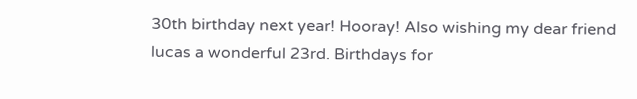30th birthday next year! Hooray! Also wishing my dear friend lucas a wonderful 23rd. Birthdays for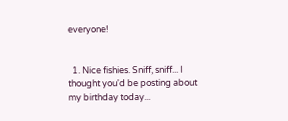everyone!


  1. Nice fishies. Sniff, sniff... I thought you'd be posting about my birthday today...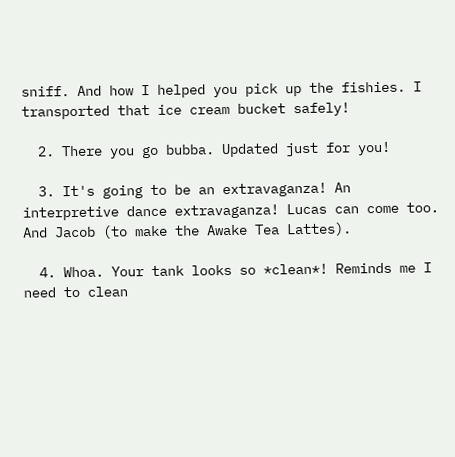sniff. And how I helped you pick up the fishies. I transported that ice cream bucket safely!

  2. There you go bubba. Updated just for you!

  3. It's going to be an extravaganza! An interpretive dance extravaganza! Lucas can come too. And Jacob (to make the Awake Tea Lattes).

  4. Whoa. Your tank looks so *clean*! Reminds me I need to clean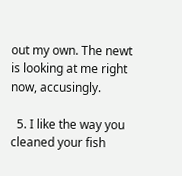out my own. The newt is looking at me right now, accusingly.

  5. I like the way you cleaned your fish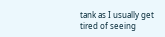tank as I usually get tired of seeing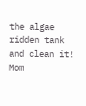the algae ridden tank and clean it! Mom